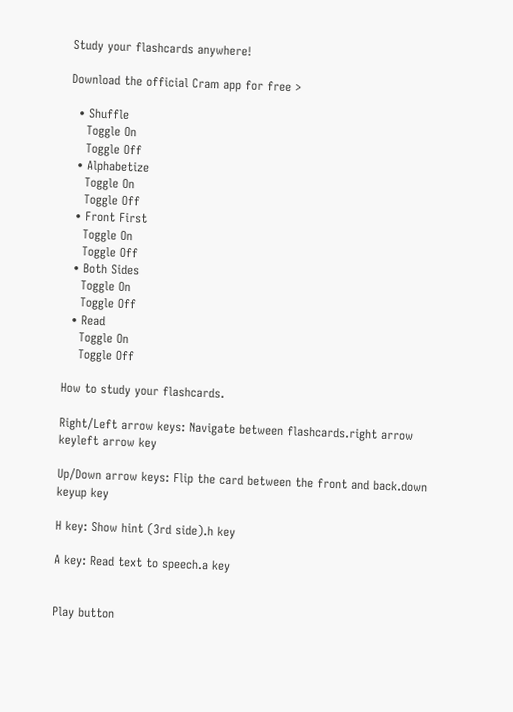Study your flashcards anywhere!

Download the official Cram app for free >

  • Shuffle
    Toggle On
    Toggle Off
  • Alphabetize
    Toggle On
    Toggle Off
  • Front First
    Toggle On
    Toggle Off
  • Both Sides
    Toggle On
    Toggle Off
  • Read
    Toggle On
    Toggle Off

How to study your flashcards.

Right/Left arrow keys: Navigate between flashcards.right arrow keyleft arrow key

Up/Down arrow keys: Flip the card between the front and back.down keyup key

H key: Show hint (3rd side).h key

A key: Read text to speech.a key


Play button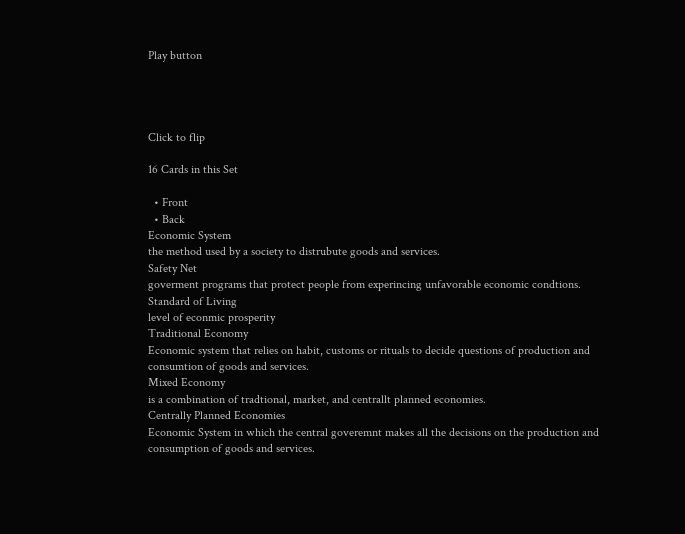Play button




Click to flip

16 Cards in this Set

  • Front
  • Back
Economic System
the method used by a society to distrubute goods and services.
Safety Net
goverment programs that protect people from experincing unfavorable economic condtions.
Standard of Living
level of econmic prosperity
Traditional Economy
Economic system that relies on habit, customs or rituals to decide questions of production and consumtion of goods and services.
Mixed Economy
is a combination of tradtional, market, and centrallt planned economies.
Centrally Planned Economies
Economic System in which the central goveremnt makes all the decisions on the production and consumption of goods and services.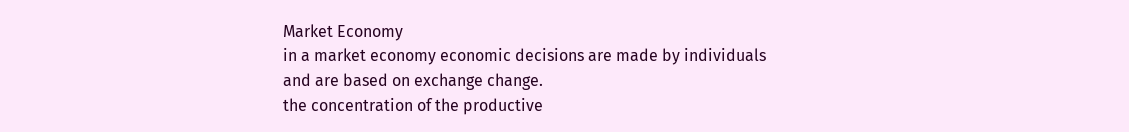Market Economy
in a market economy economic decisions are made by individuals and are based on exchange change.
the concentration of the productive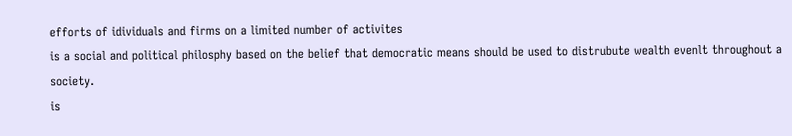efforts of idividuals and firms on a limited number of activites
is a social and political philosphy based on the belief that democratic means should be used to distrubute wealth evenlt throughout a society.
is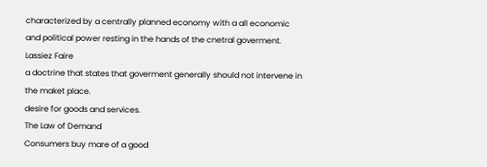characterized by a centrally planned economy with a all economic and political power resting in the hands of the cnetral goverment.
Lassiez Faire
a doctrine that states that goverment generally should not intervene in the maket place.
desire for goods and services.
The Law of Demand
Consumers buy mare of a good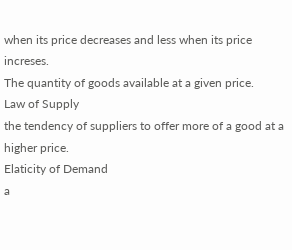when its price decreases and less when its price increses.
The quantity of goods available at a given price.
Law of Supply
the tendency of suppliers to offer more of a good at a higher price.
Elaticity of Demand
a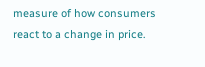measure of how consumers react to a change in price.